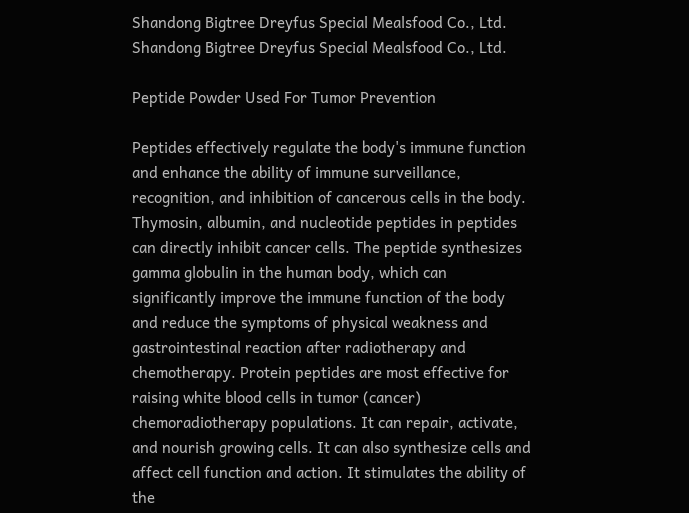Shandong Bigtree Dreyfus Special Mealsfood Co., Ltd.
Shandong Bigtree Dreyfus Special Mealsfood Co., Ltd.

Peptide Powder Used For Tumor Prevention

Peptides effectively regulate the body's immune function and enhance the ability of immune surveillance, recognition, and inhibition of cancerous cells in the body. Thymosin, albumin, and nucleotide peptides in peptides can directly inhibit cancer cells. The peptide synthesizes gamma globulin in the human body, which can significantly improve the immune function of the body and reduce the symptoms of physical weakness and gastrointestinal reaction after radiotherapy and chemotherapy. Protein peptides are most effective for raising white blood cells in tumor (cancer) chemoradiotherapy populations. It can repair, activate, and nourish growing cells. It can also synthesize cells and affect cell function and action. It stimulates the ability of the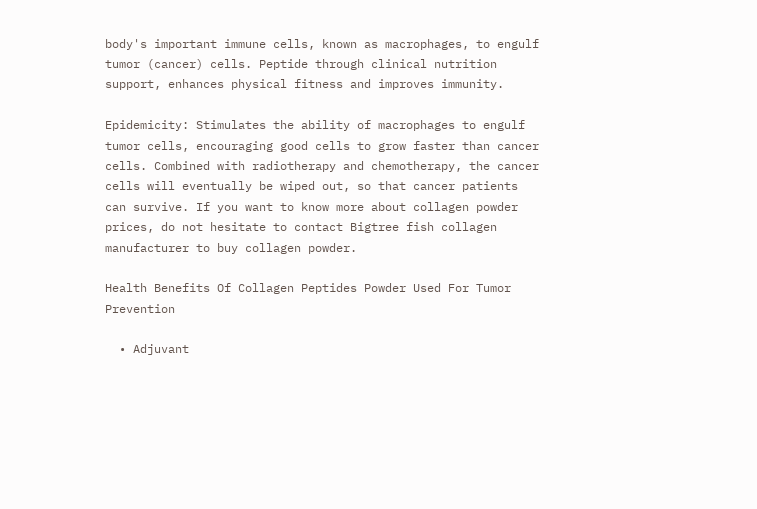body's important immune cells, known as macrophages, to engulf tumor (cancer) cells. Peptide through clinical nutrition support, enhances physical fitness and improves immunity.

Epidemicity: Stimulates the ability of macrophages to engulf tumor cells, encouraging good cells to grow faster than cancer cells. Combined with radiotherapy and chemotherapy, the cancer cells will eventually be wiped out, so that cancer patients can survive. If you want to know more about collagen powder prices, do not hesitate to contact Bigtree fish collagen manufacturer to buy collagen powder.

Health Benefits Of Collagen Peptides Powder Used For Tumor Prevention

  • Adjuvant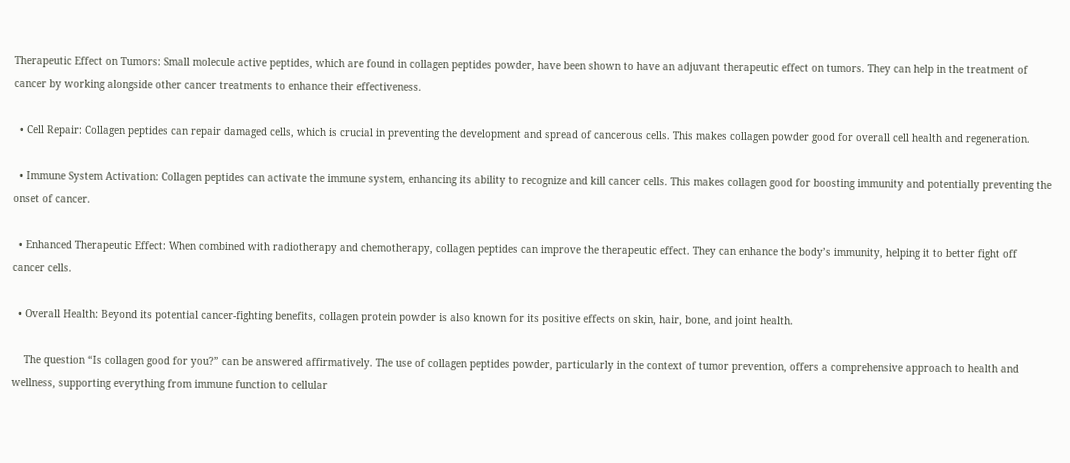Therapeutic Effect on Tumors: Small molecule active peptides, which are found in collagen peptides powder, have been shown to have an adjuvant therapeutic effect on tumors. They can help in the treatment of cancer by working alongside other cancer treatments to enhance their effectiveness.

  • Cell Repair: Collagen peptides can repair damaged cells, which is crucial in preventing the development and spread of cancerous cells. This makes collagen powder good for overall cell health and regeneration.

  • Immune System Activation: Collagen peptides can activate the immune system, enhancing its ability to recognize and kill cancer cells. This makes collagen good for boosting immunity and potentially preventing the onset of cancer.

  • Enhanced Therapeutic Effect: When combined with radiotherapy and chemotherapy, collagen peptides can improve the therapeutic effect. They can enhance the body’s immunity, helping it to better fight off cancer cells.

  • Overall Health: Beyond its potential cancer-fighting benefits, collagen protein powder is also known for its positive effects on skin, hair, bone, and joint health.

    The question “Is collagen good for you?” can be answered affirmatively. The use of collagen peptides powder, particularly in the context of tumor prevention, offers a comprehensive approach to health and wellness, supporting everything from immune function to cellular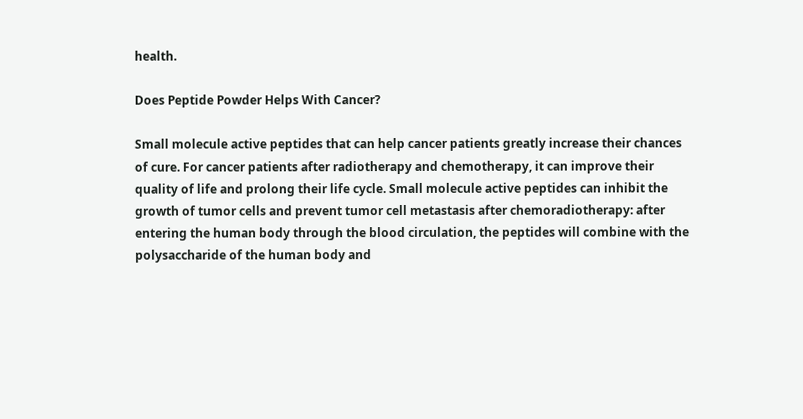health.

Does Peptide Powder Helps With Cancer?

Small molecule active peptides that can help cancer patients greatly increase their chances of cure. For cancer patients after radiotherapy and chemotherapy, it can improve their quality of life and prolong their life cycle. Small molecule active peptides can inhibit the growth of tumor cells and prevent tumor cell metastasis after chemoradiotherapy: after entering the human body through the blood circulation, the peptides will combine with the polysaccharide of the human body and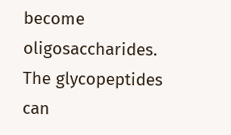become oligosaccharides. The glycopeptides can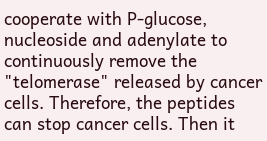cooperate with P-glucose, nucleoside and adenylate to continuously remove the "telomerase" released by cancer cells. Therefore, the peptides can stop cancer cells. Then it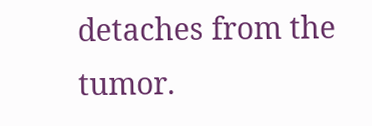detaches from the tumor.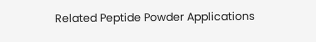Related Peptide Powder Applications